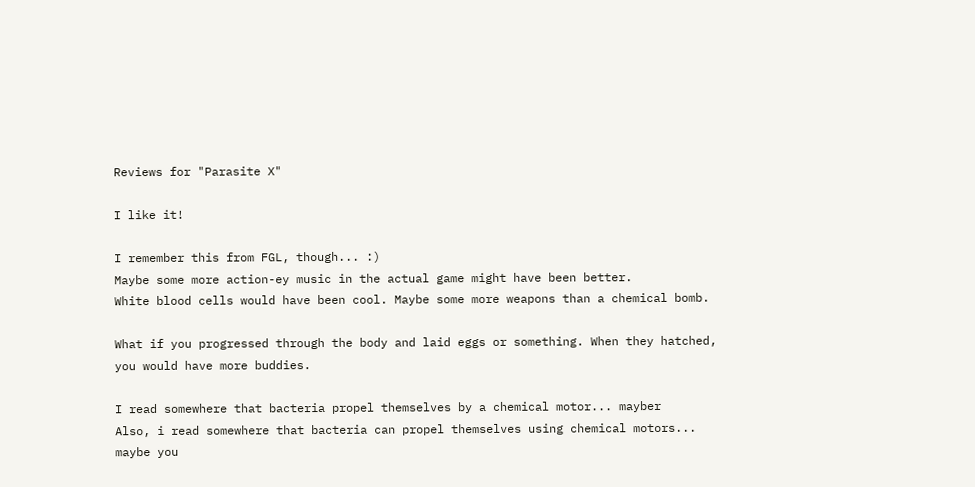Reviews for "Parasite X"

I like it!

I remember this from FGL, though... :)
Maybe some more action-ey music in the actual game might have been better.
White blood cells would have been cool. Maybe some more weapons than a chemical bomb.

What if you progressed through the body and laid eggs or something. When they hatched, you would have more buddies.

I read somewhere that bacteria propel themselves by a chemical motor... mayber
Also, i read somewhere that bacteria can propel themselves using chemical motors... maybe you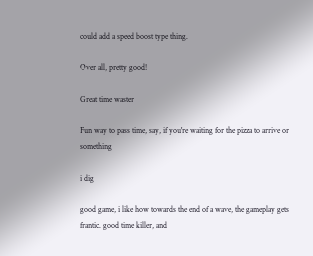could add a speed boost type thing.

Over all, pretty good!

Great time waster

Fun way to pass time, say, if you're waiting for the pizza to arrive or something

i dig

good game, i like how towards the end of a wave, the gameplay gets frantic. good time killer, and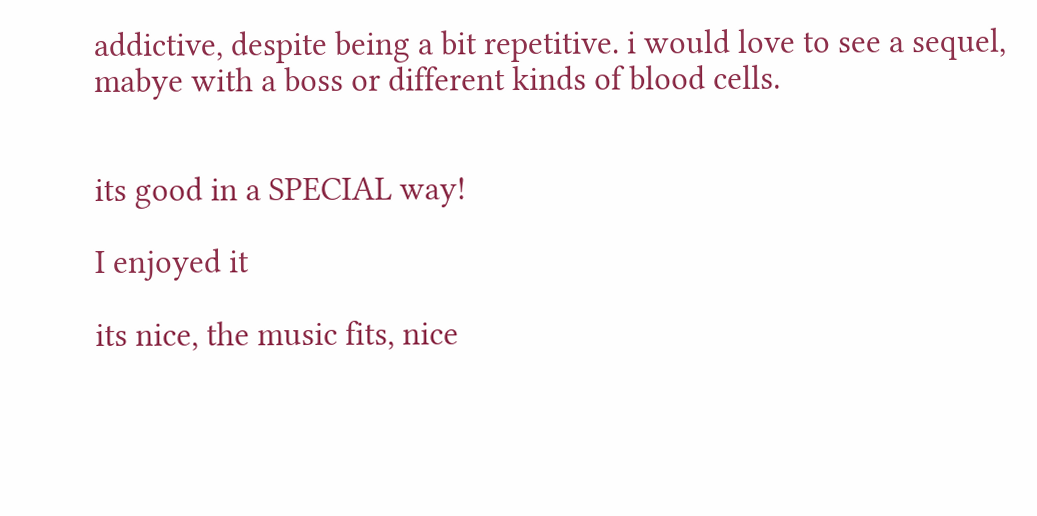addictive, despite being a bit repetitive. i would love to see a sequel, mabye with a boss or different kinds of blood cells.


its good in a SPECIAL way!

I enjoyed it

its nice, the music fits, nice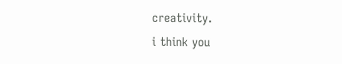creativity.
i think you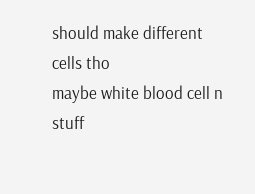should make different cells tho
maybe white blood cell n stuff